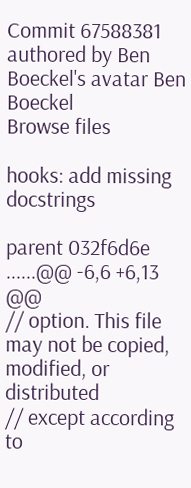Commit 67588381 authored by Ben Boeckel's avatar Ben Boeckel
Browse files

hooks: add missing docstrings

parent 032f6d6e
......@@ -6,6 +6,13 @@
// option. This file may not be copied, modified, or distributed
// except according to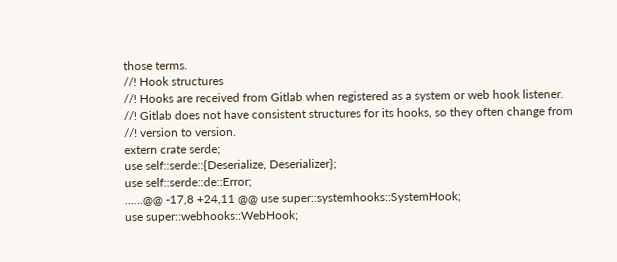those terms.
//! Hook structures
//! Hooks are received from Gitlab when registered as a system or web hook listener.
//! Gitlab does not have consistent structures for its hooks, so they often change from
//! version to version.
extern crate serde;
use self::serde::{Deserialize, Deserializer};
use self::serde::de::Error;
......@@ -17,8 +24,11 @@ use super::systemhooks::SystemHook;
use super::webhooks::WebHook;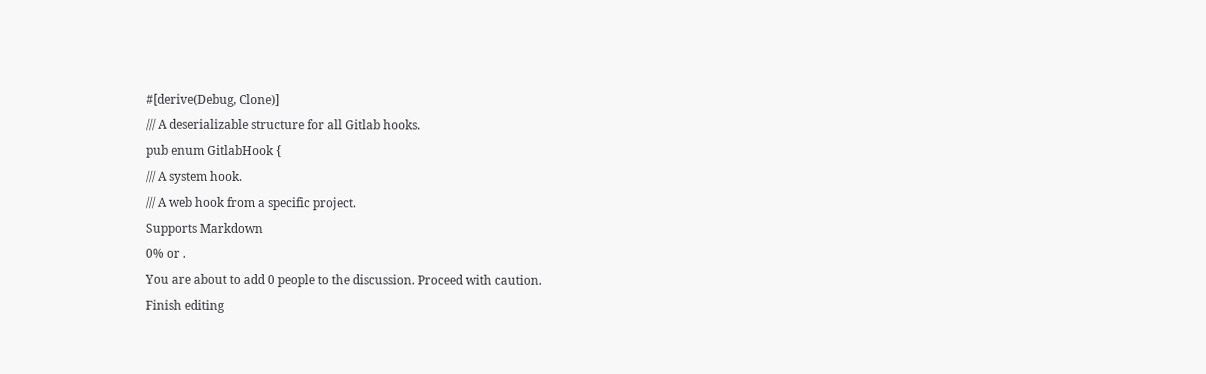#[derive(Debug, Clone)]
/// A deserializable structure for all Gitlab hooks.
pub enum GitlabHook {
/// A system hook.
/// A web hook from a specific project.
Supports Markdown
0% or .
You are about to add 0 people to the discussion. Proceed with caution.
Finish editing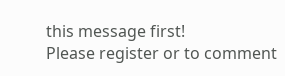this message first!
Please register or to comment